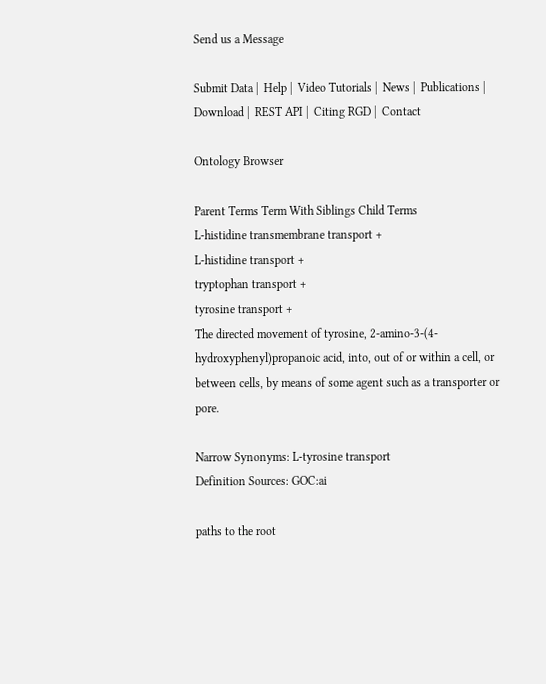Send us a Message

Submit Data |  Help |  Video Tutorials |  News |  Publications |  Download |  REST API |  Citing RGD |  Contact

Ontology Browser

Parent Terms Term With Siblings Child Terms
L-histidine transmembrane transport +
L-histidine transport +
tryptophan transport +
tyrosine transport +
The directed movement of tyrosine, 2-amino-3-(4-hydroxyphenyl)propanoic acid, into, out of or within a cell, or between cells, by means of some agent such as a transporter or pore.

Narrow Synonyms: L-tyrosine transport
Definition Sources: GOC:ai

paths to the root